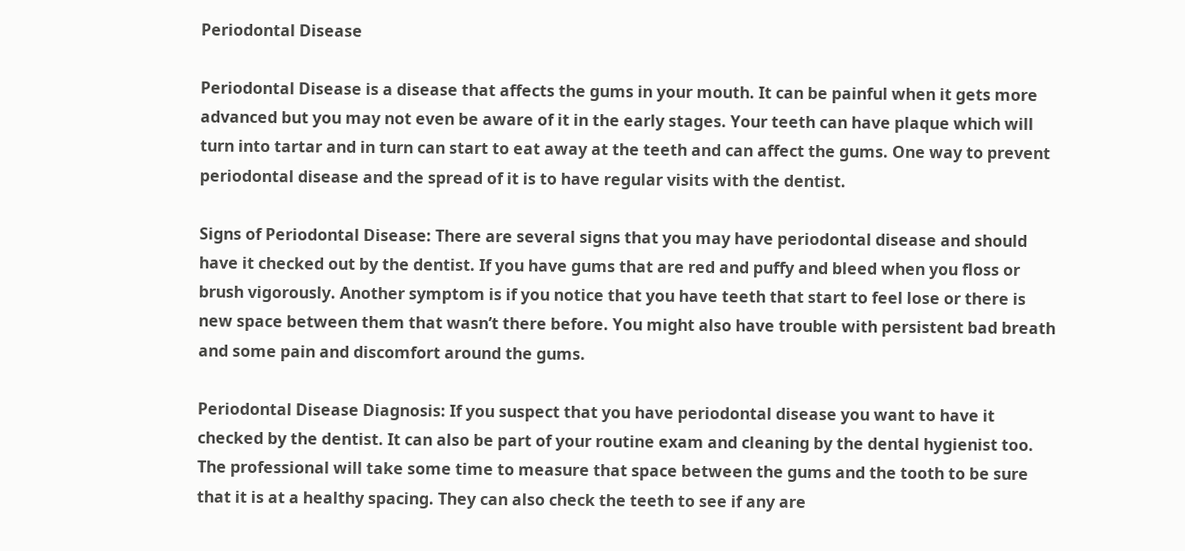Periodontal Disease

Periodontal Disease is a disease that affects the gums in your mouth. It can be painful when it gets more advanced but you may not even be aware of it in the early stages. Your teeth can have plaque which will turn into tartar and in turn can start to eat away at the teeth and can affect the gums. One way to prevent periodontal disease and the spread of it is to have regular visits with the dentist.

Signs of Periodontal Disease: There are several signs that you may have periodontal disease and should have it checked out by the dentist. If you have gums that are red and puffy and bleed when you floss or brush vigorously. Another symptom is if you notice that you have teeth that start to feel lose or there is new space between them that wasn’t there before. You might also have trouble with persistent bad breath and some pain and discomfort around the gums.

Periodontal Disease Diagnosis: If you suspect that you have periodontal disease you want to have it checked by the dentist. It can also be part of your routine exam and cleaning by the dental hygienist too. The professional will take some time to measure that space between the gums and the tooth to be sure that it is at a healthy spacing. They can also check the teeth to see if any are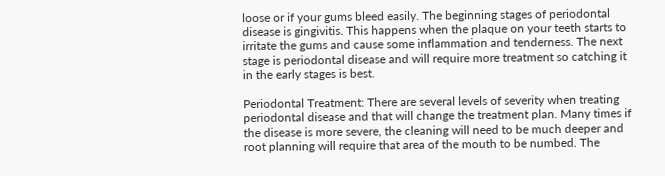loose or if your gums bleed easily. The beginning stages of periodontal disease is gingivitis. This happens when the plaque on your teeth starts to irritate the gums and cause some inflammation and tenderness. The next stage is periodontal disease and will require more treatment so catching it in the early stages is best.

Periodontal Treatment: There are several levels of severity when treating periodontal disease and that will change the treatment plan. Many times if the disease is more severe, the cleaning will need to be much deeper and root planning will require that area of the mouth to be numbed. The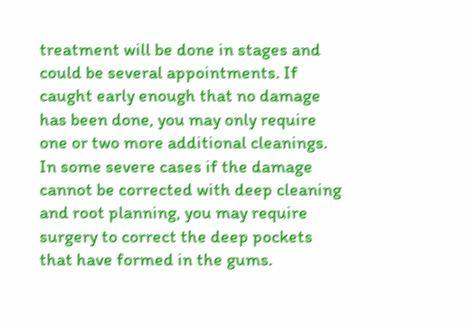treatment will be done in stages and could be several appointments. If caught early enough that no damage has been done, you may only require one or two more additional cleanings. In some severe cases if the damage cannot be corrected with deep cleaning and root planning, you may require surgery to correct the deep pockets that have formed in the gums.